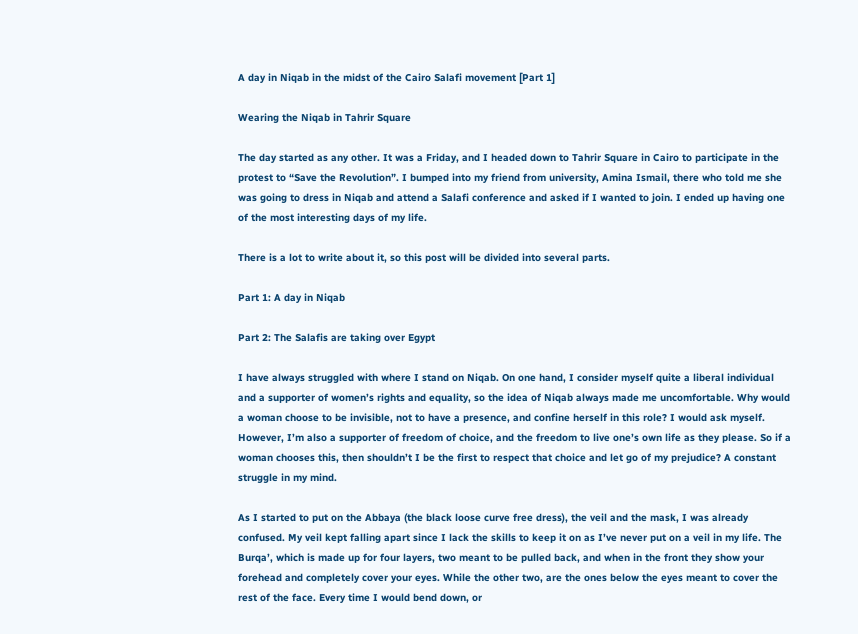A day in Niqab in the midst of the Cairo Salafi movement [Part 1]

Wearing the Niqab in Tahrir Square

The day started as any other. It was a Friday, and I headed down to Tahrir Square in Cairo to participate in the protest to “Save the Revolution”. I bumped into my friend from university, Amina Ismail, there who told me she was going to dress in Niqab and attend a Salafi conference and asked if I wanted to join. I ended up having one of the most interesting days of my life.

There is a lot to write about it, so this post will be divided into several parts.

Part 1: A day in Niqab

Part 2: The Salafis are taking over Egypt

I have always struggled with where I stand on Niqab. On one hand, I consider myself quite a liberal individual and a supporter of women’s rights and equality, so the idea of Niqab always made me uncomfortable. Why would a woman choose to be invisible, not to have a presence, and confine herself in this role? I would ask myself. However, I’m also a supporter of freedom of choice, and the freedom to live one’s own life as they please. So if a woman chooses this, then shouldn’t I be the first to respect that choice and let go of my prejudice? A constant struggle in my mind.

As I started to put on the Abbaya (the black loose curve free dress), the veil and the mask, I was already confused. My veil kept falling apart since I lack the skills to keep it on as I’ve never put on a veil in my life. The Burqa’, which is made up for four layers, two meant to be pulled back, and when in the front they show your forehead and completely cover your eyes. While the other two, are the ones below the eyes meant to cover the rest of the face. Every time I would bend down, or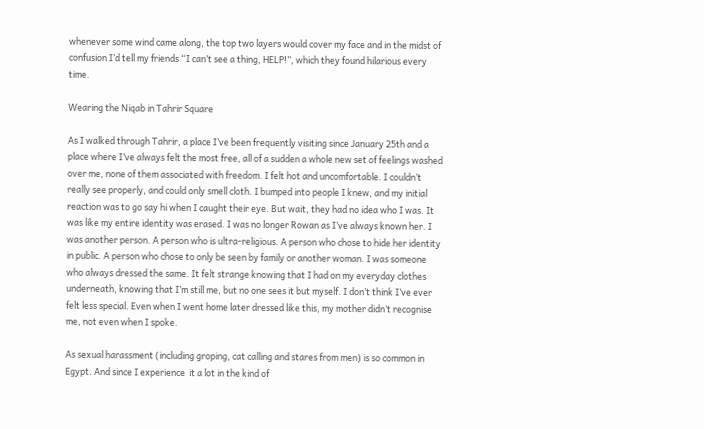whenever some wind came along, the top two layers would cover my face and in the midst of confusion I’d tell my friends “I can’t see a thing, HELP!”, which they found hilarious every time.

Wearing the Niqab in Tahrir Square

As I walked through Tahrir, a place I’ve been frequently visiting since January 25th and a place where I’ve always felt the most free, all of a sudden a whole new set of feelings washed over me, none of them associated with freedom. I felt hot and uncomfortable. I couldn’t really see properly, and could only smell cloth. I bumped into people I knew, and my initial reaction was to go say hi when I caught their eye. But wait, they had no idea who I was. It was like my entire identity was erased. I was no longer Rowan as I’ve always known her. I was another person. A person who is ultra-religious. A person who chose to hide her identity in public. A person who chose to only be seen by family or another woman. I was someone who always dressed the same. It felt strange knowing that I had on my everyday clothes underneath, knowing that I’m still me, but no one sees it but myself. I don’t think I’ve ever felt less special. Even when I went home later dressed like this, my mother didn’t recognise me, not even when I spoke.

As sexual harassment (including groping, cat calling and stares from men) is so common in Egypt. And since I experience  it a lot in the kind of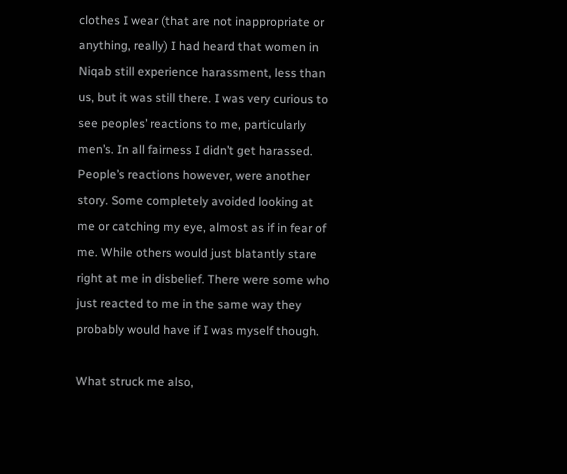clothes I wear (that are not inappropriate or anything, really) I had heard that women in Niqab still experience harassment, less than us, but it was still there. I was very curious to see peoples’ reactions to me, particularly men’s. In all fairness I didn’t get harassed.  People’s reactions however, were another story. Some completely avoided looking at me or catching my eye, almost as if in fear of me. While others would just blatantly stare right at me in disbelief. There were some who just reacted to me in the same way they probably would have if I was myself though.

What struck me also,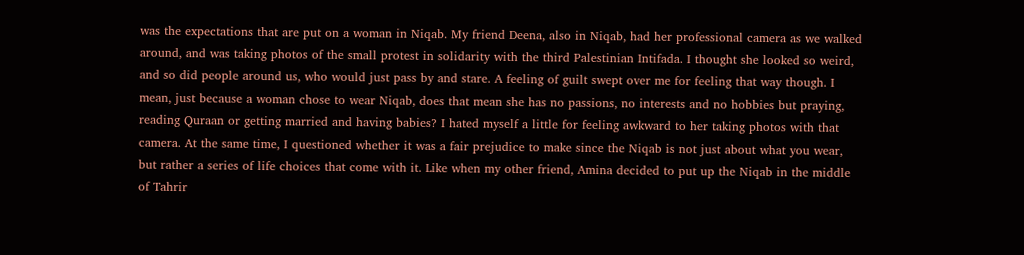was the expectations that are put on a woman in Niqab. My friend Deena, also in Niqab, had her professional camera as we walked around, and was taking photos of the small protest in solidarity with the third Palestinian Intifada. I thought she looked so weird, and so did people around us, who would just pass by and stare. A feeling of guilt swept over me for feeling that way though. I mean, just because a woman chose to wear Niqab, does that mean she has no passions, no interests and no hobbies but praying, reading Quraan or getting married and having babies? I hated myself a little for feeling awkward to her taking photos with that camera. At the same time, I questioned whether it was a fair prejudice to make since the Niqab is not just about what you wear, but rather a series of life choices that come with it. Like when my other friend, Amina decided to put up the Niqab in the middle of Tahrir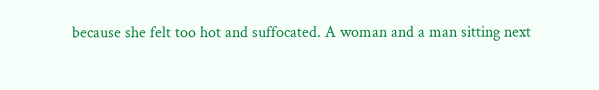because she felt too hot and suffocated. A woman and a man sitting next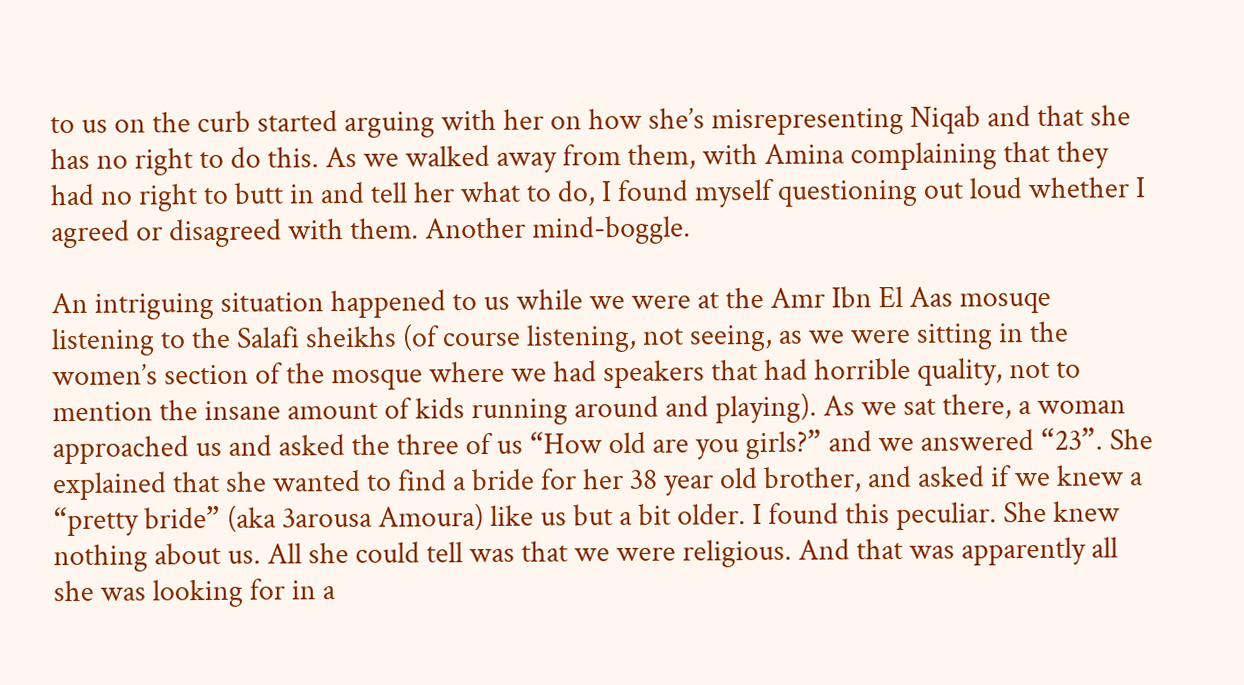to us on the curb started arguing with her on how she’s misrepresenting Niqab and that she has no right to do this. As we walked away from them, with Amina complaining that they had no right to butt in and tell her what to do, I found myself questioning out loud whether I agreed or disagreed with them. Another mind-boggle.

An intriguing situation happened to us while we were at the Amr Ibn El Aas mosuqe listening to the Salafi sheikhs (of course listening, not seeing, as we were sitting in the women’s section of the mosque where we had speakers that had horrible quality, not to mention the insane amount of kids running around and playing). As we sat there, a woman approached us and asked the three of us “How old are you girls?” and we answered “23”. She explained that she wanted to find a bride for her 38 year old brother, and asked if we knew a “pretty bride” (aka 3arousa Amoura) like us but a bit older. I found this peculiar. She knew nothing about us. All she could tell was that we were religious. And that was apparently all she was looking for in a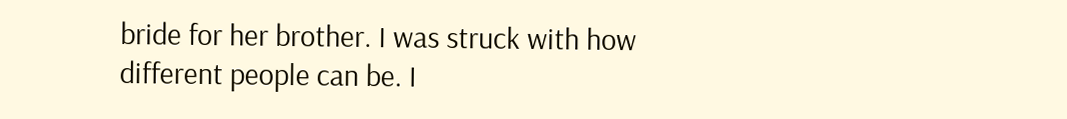bride for her brother. I was struck with how different people can be. I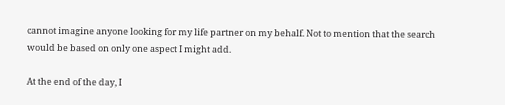cannot imagine anyone looking for my life partner on my behalf. Not to mention that the search would be based on only one aspect I might add.

At the end of the day, I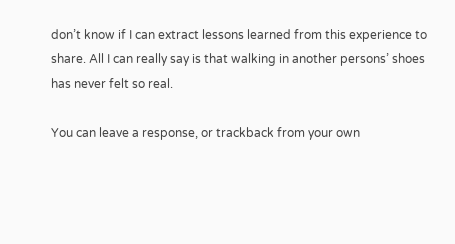don’t know if I can extract lessons learned from this experience to share. All I can really say is that walking in another persons’ shoes has never felt so real.

You can leave a response, or trackback from your own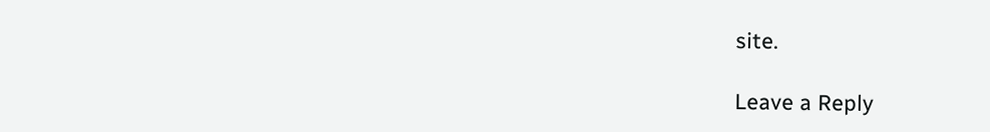site.

Leave a Reply